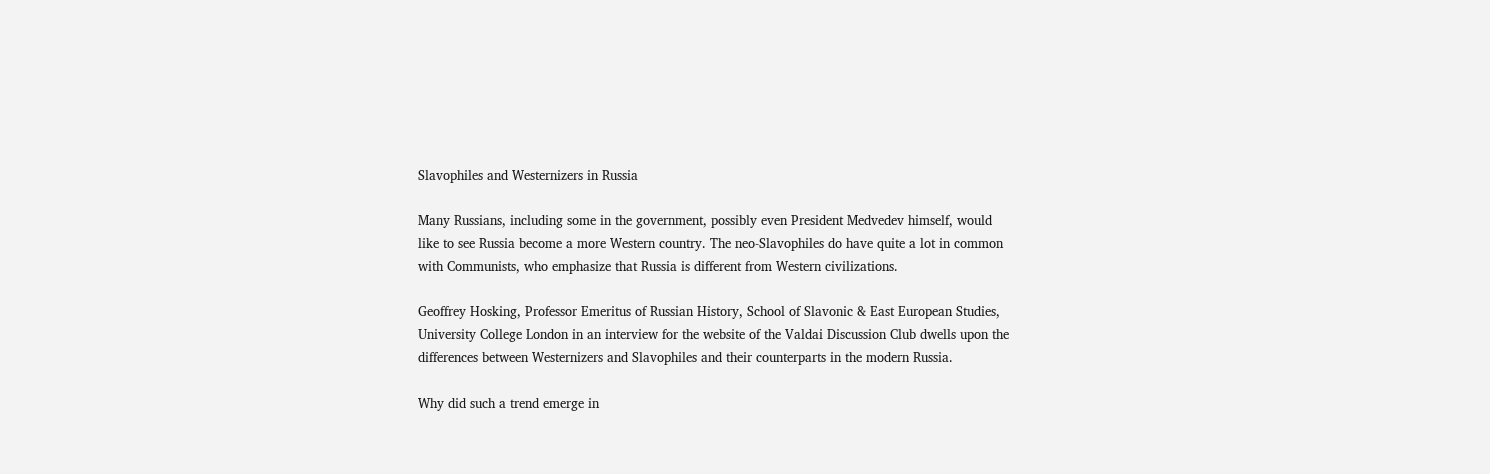Slavophiles and Westernizers in Russia

Many Russians, including some in the government, possibly even President Medvedev himself, would like to see Russia become a more Western country. The neo-Slavophiles do have quite a lot in common with Communists, who emphasize that Russia is different from Western civilizations.

Geoffrey Hosking, Professor Emeritus of Russian History, School of Slavonic & East European Studies, University College London in an interview for the website of the Valdai Discussion Club dwells upon the differences between Westernizers and Slavophiles and their counterparts in the modern Russia.

Why did such a trend emerge in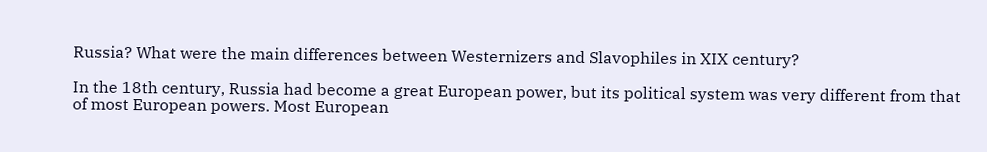Russia? What were the main differences between Westernizers and Slavophiles in XIX century?

In the 18th century, Russia had become a great European power, but its political system was very different from that of most European powers. Most European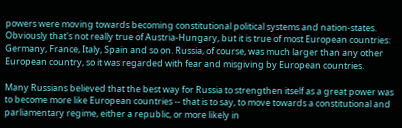powers were moving towards becoming constitutional political systems and nation-states. Obviously that's not really true of Austria-Hungary, but it is true of most European countries: Germany, France, Italy, Spain and so on. Russia, of course, was much larger than any other European country, so it was regarded with fear and misgiving by European countries.

Many Russians believed that the best way for Russia to strengthen itself as a great power was to become more like European countries -- that is to say, to move towards a constitutional and parliamentary regime, either a republic, or more likely in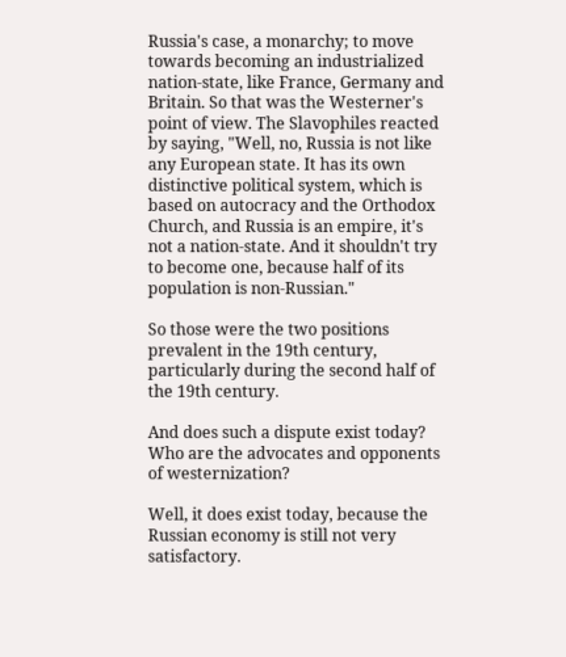Russia's case, a monarchy; to move towards becoming an industrialized nation-state, like France, Germany and Britain. So that was the Westerner's point of view. The Slavophiles reacted by saying, "Well, no, Russia is not like any European state. It has its own distinctive political system, which is based on autocracy and the Orthodox Church, and Russia is an empire, it's not a nation-state. And it shouldn't try to become one, because half of its population is non-Russian."

So those were the two positions prevalent in the 19th century, particularly during the second half of the 19th century.

And does such a dispute exist today? Who are the advocates and opponents of westernization?

Well, it does exist today, because the Russian economy is still not very satisfactory.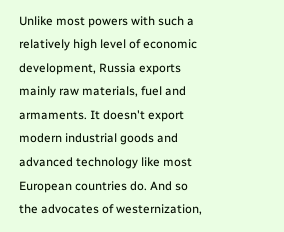Unlike most powers with such a relatively high level of economic development, Russia exports mainly raw materials, fuel and armaments. It doesn't export modern industrial goods and advanced technology like most European countries do. And so the advocates of westernization,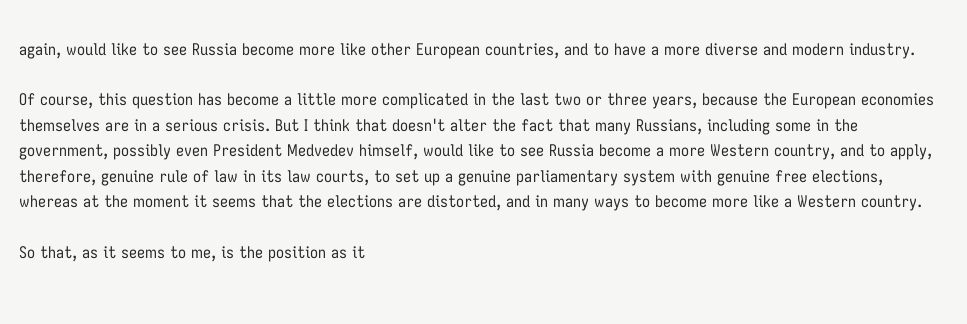again, would like to see Russia become more like other European countries, and to have a more diverse and modern industry.

Of course, this question has become a little more complicated in the last two or three years, because the European economies themselves are in a serious crisis. But I think that doesn't alter the fact that many Russians, including some in the government, possibly even President Medvedev himself, would like to see Russia become a more Western country, and to apply, therefore, genuine rule of law in its law courts, to set up a genuine parliamentary system with genuine free elections, whereas at the moment it seems that the elections are distorted, and in many ways to become more like a Western country.

So that, as it seems to me, is the position as it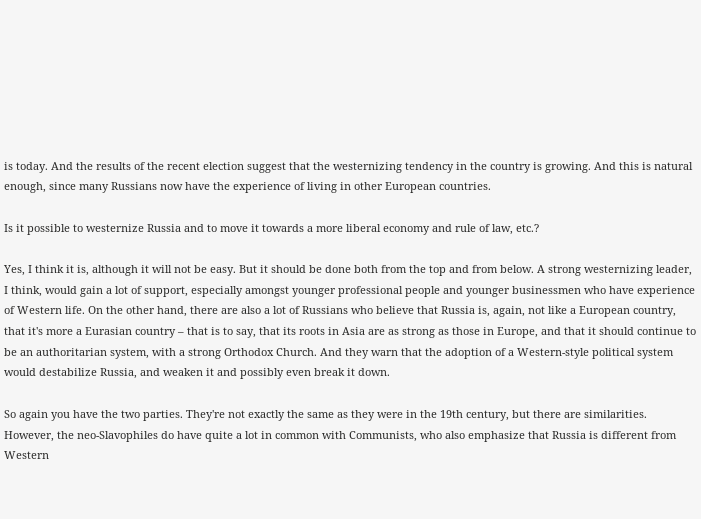is today. And the results of the recent election suggest that the westernizing tendency in the country is growing. And this is natural enough, since many Russians now have the experience of living in other European countries.

Is it possible to westernize Russia and to move it towards a more liberal economy and rule of law, etc.?

Yes, I think it is, although it will not be easy. But it should be done both from the top and from below. A strong westernizing leader, I think, would gain a lot of support, especially amongst younger professional people and younger businessmen who have experience of Western life. On the other hand, there are also a lot of Russians who believe that Russia is, again, not like a European country, that it's more a Eurasian country – that is to say, that its roots in Asia are as strong as those in Europe, and that it should continue to be an authoritarian system, with a strong Orthodox Church. And they warn that the adoption of a Western-style political system would destabilize Russia, and weaken it and possibly even break it down.

So again you have the two parties. They're not exactly the same as they were in the 19th century, but there are similarities. However, the neo-Slavophiles do have quite a lot in common with Communists, who also emphasize that Russia is different from Western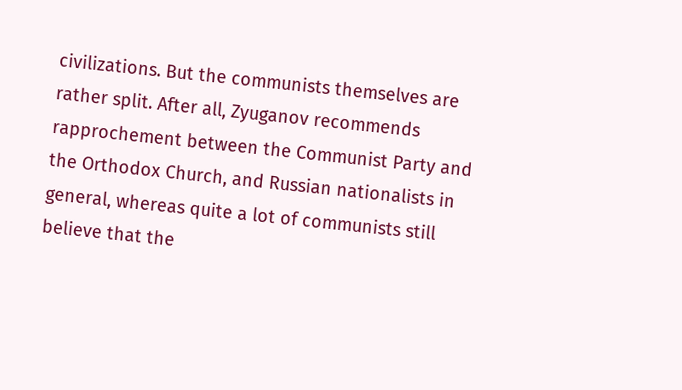civilizations. But the communists themselves are rather split. After all, Zyuganov recommends rapprochement between the Communist Party and the Orthodox Church, and Russian nationalists in general, whereas quite a lot of communists still believe that the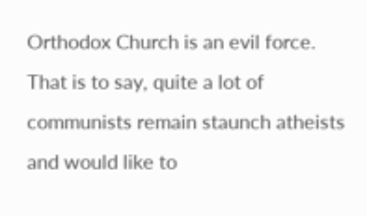Orthodox Church is an evil force. That is to say, quite a lot of communists remain staunch atheists and would like to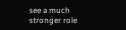see a much stronger role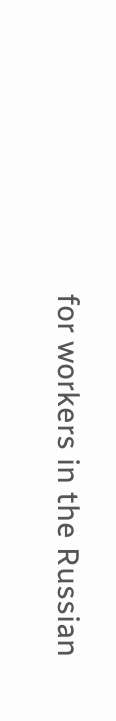for workers in the Russian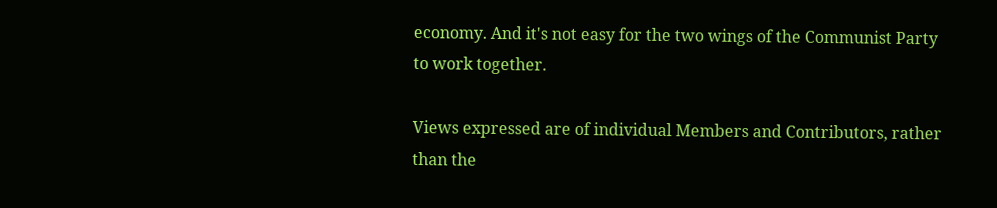economy. And it's not easy for the two wings of the Communist Party to work together.

Views expressed are of individual Members and Contributors, rather than the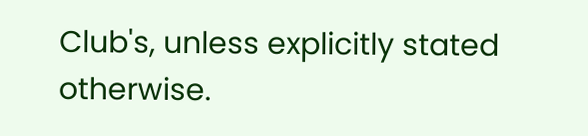Club's, unless explicitly stated otherwise.